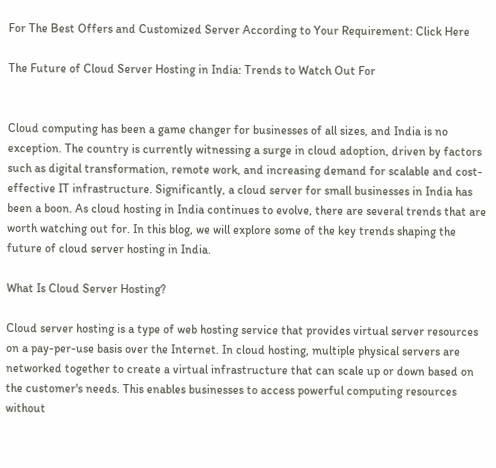For The Best Offers and Customized Server According to Your Requirement: Click Here

The Future of Cloud Server Hosting in India: Trends to Watch Out For


Cloud computing has been a game changer for businesses of all sizes, and India is no exception. The country is currently witnessing a surge in cloud adoption, driven by factors such as digital transformation, remote work, and increasing demand for scalable and cost-effective IT infrastructure. Significantly, a cloud server for small businesses in India has been a boon. As cloud hosting in India continues to evolve, there are several trends that are worth watching out for. In this blog, we will explore some of the key trends shaping the future of cloud server hosting in India.

What Is Cloud Server Hosting?

Cloud server hosting is a type of web hosting service that provides virtual server resources on a pay-per-use basis over the Internet. In cloud hosting, multiple physical servers are networked together to create a virtual infrastructure that can scale up or down based on the customer's needs. This enables businesses to access powerful computing resources without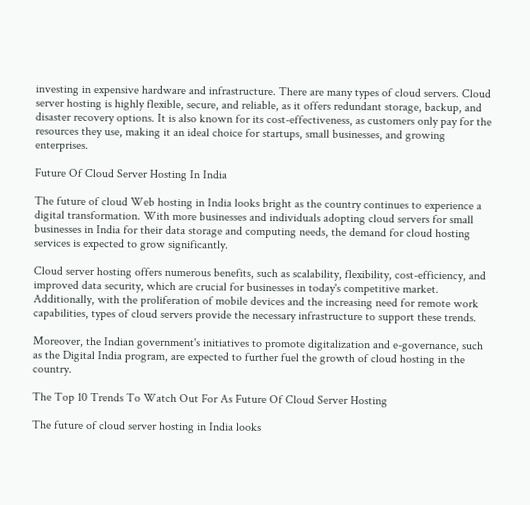investing in expensive hardware and infrastructure. There are many types of cloud servers. Cloud server hosting is highly flexible, secure, and reliable, as it offers redundant storage, backup, and disaster recovery options. It is also known for its cost-effectiveness, as customers only pay for the resources they use, making it an ideal choice for startups, small businesses, and growing enterprises.

Future Of Cloud Server Hosting In India

The future of cloud Web hosting in India looks bright as the country continues to experience a digital transformation. With more businesses and individuals adopting cloud servers for small businesses in India for their data storage and computing needs, the demand for cloud hosting services is expected to grow significantly.

Cloud server hosting offers numerous benefits, such as scalability, flexibility, cost-efficiency, and improved data security, which are crucial for businesses in today's competitive market. Additionally, with the proliferation of mobile devices and the increasing need for remote work capabilities, types of cloud servers provide the necessary infrastructure to support these trends.

Moreover, the Indian government's initiatives to promote digitalization and e-governance, such as the Digital India program, are expected to further fuel the growth of cloud hosting in the country.

The Top 10 Trends To Watch Out For As Future Of Cloud Server Hosting

The future of cloud server hosting in India looks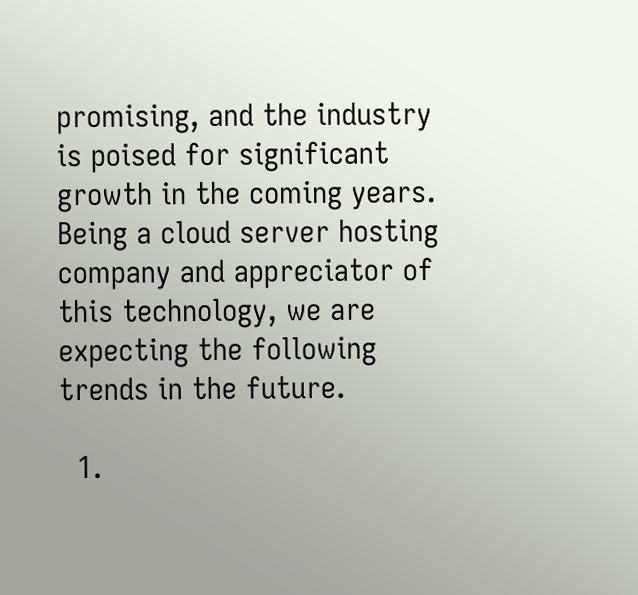promising, and the industry is poised for significant growth in the coming years. Being a cloud server hosting company and appreciator of this technology, we are expecting the following trends in the future.

  1.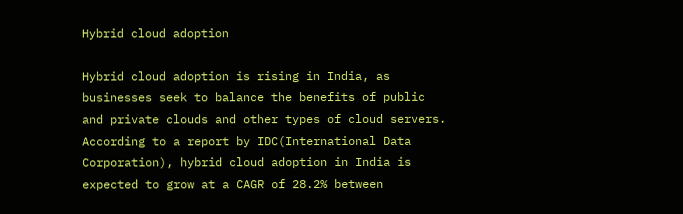Hybrid cloud adoption

Hybrid cloud adoption is rising in India, as businesses seek to balance the benefits of public and private clouds and other types of cloud servers. According to a report by IDC(International Data Corporation), hybrid cloud adoption in India is expected to grow at a CAGR of 28.2% between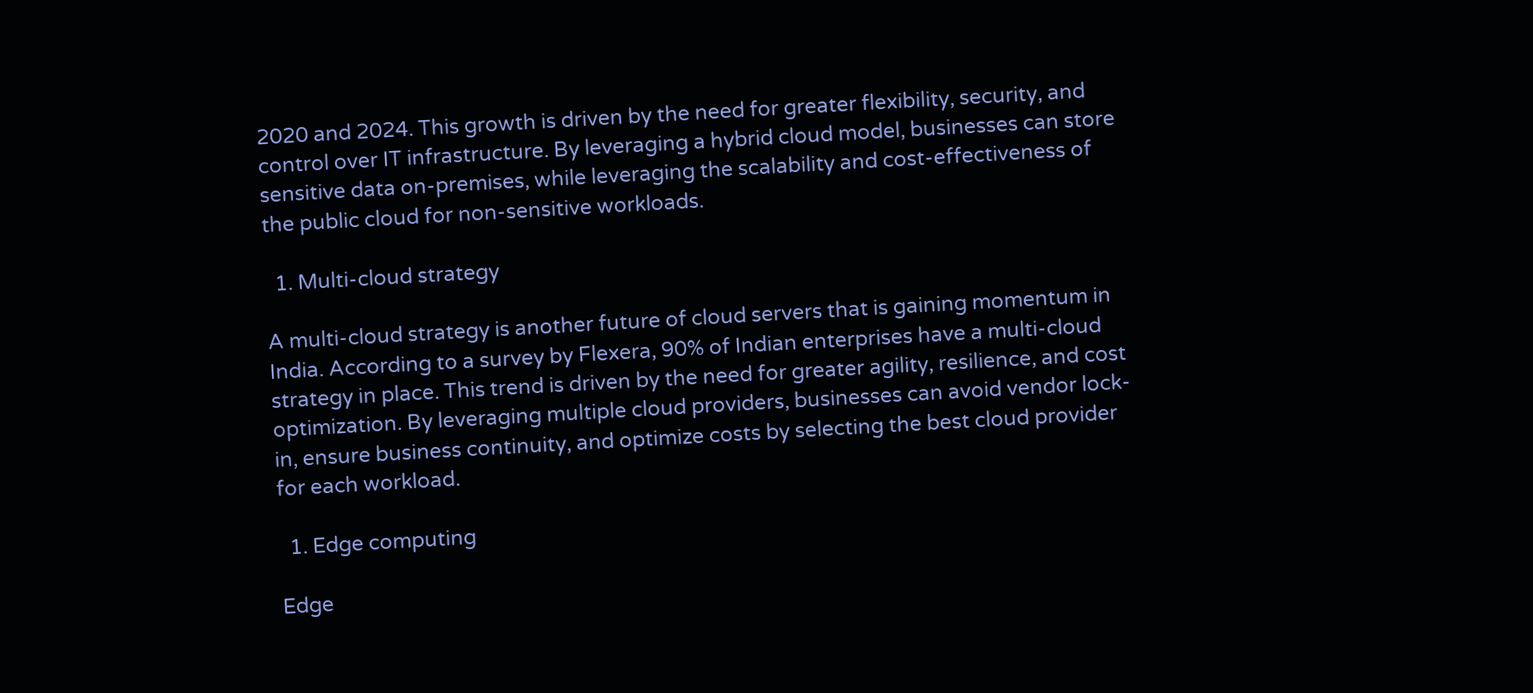2020 and 2024. This growth is driven by the need for greater flexibility, security, and control over IT infrastructure. By leveraging a hybrid cloud model, businesses can store sensitive data on-premises, while leveraging the scalability and cost-effectiveness of the public cloud for non-sensitive workloads.

  1. Multi-cloud strategy

A multi-cloud strategy is another future of cloud servers that is gaining momentum in India. According to a survey by Flexera, 90% of Indian enterprises have a multi-cloud strategy in place. This trend is driven by the need for greater agility, resilience, and cost optimization. By leveraging multiple cloud providers, businesses can avoid vendor lock-in, ensure business continuity, and optimize costs by selecting the best cloud provider for each workload.

  1. Edge computing

Edge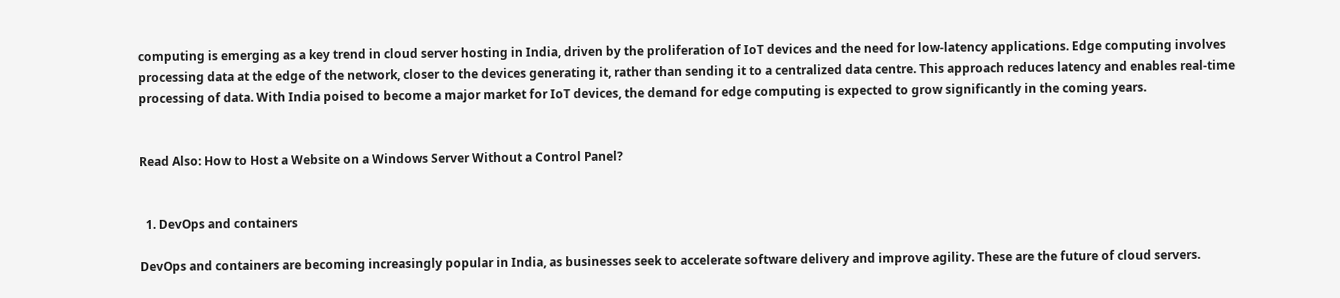computing is emerging as a key trend in cloud server hosting in India, driven by the proliferation of IoT devices and the need for low-latency applications. Edge computing involves processing data at the edge of the network, closer to the devices generating it, rather than sending it to a centralized data centre. This approach reduces latency and enables real-time processing of data. With India poised to become a major market for IoT devices, the demand for edge computing is expected to grow significantly in the coming years.


Read Also: How to Host a Website on a Windows Server Without a Control Panel?


  1. DevOps and containers

DevOps and containers are becoming increasingly popular in India, as businesses seek to accelerate software delivery and improve agility. These are the future of cloud servers.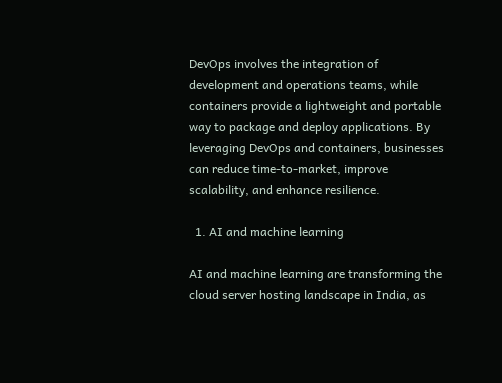DevOps involves the integration of development and operations teams, while containers provide a lightweight and portable way to package and deploy applications. By leveraging DevOps and containers, businesses can reduce time-to-market, improve scalability, and enhance resilience.

  1. AI and machine learning

AI and machine learning are transforming the cloud server hosting landscape in India, as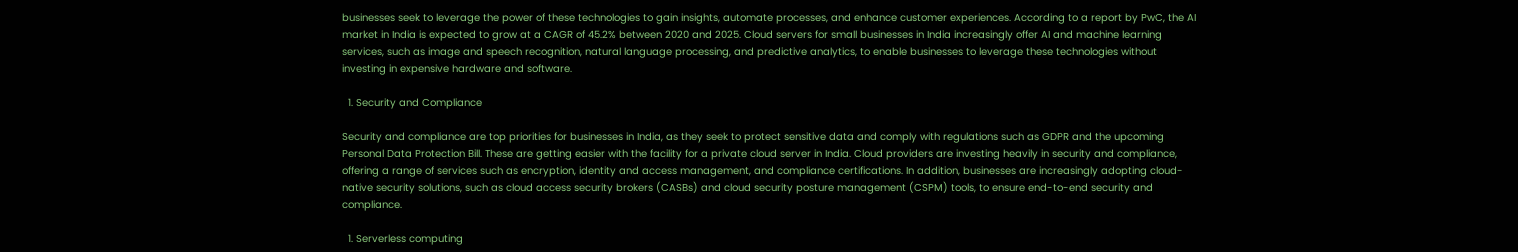businesses seek to leverage the power of these technologies to gain insights, automate processes, and enhance customer experiences. According to a report by PwC, the AI market in India is expected to grow at a CAGR of 45.2% between 2020 and 2025. Cloud servers for small businesses in India increasingly offer AI and machine learning services, such as image and speech recognition, natural language processing, and predictive analytics, to enable businesses to leverage these technologies without investing in expensive hardware and software.

  1. Security and Compliance

Security and compliance are top priorities for businesses in India, as they seek to protect sensitive data and comply with regulations such as GDPR and the upcoming Personal Data Protection Bill. These are getting easier with the facility for a private cloud server in India. Cloud providers are investing heavily in security and compliance, offering a range of services such as encryption, identity and access management, and compliance certifications. In addition, businesses are increasingly adopting cloud-native security solutions, such as cloud access security brokers (CASBs) and cloud security posture management (CSPM) tools, to ensure end-to-end security and compliance.

  1. Serverless computing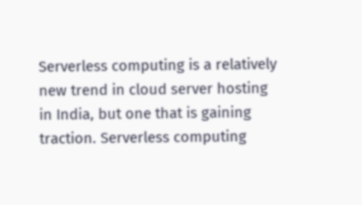Serverless computing is a relatively new trend in cloud server hosting in India, but one that is gaining traction. Serverless computing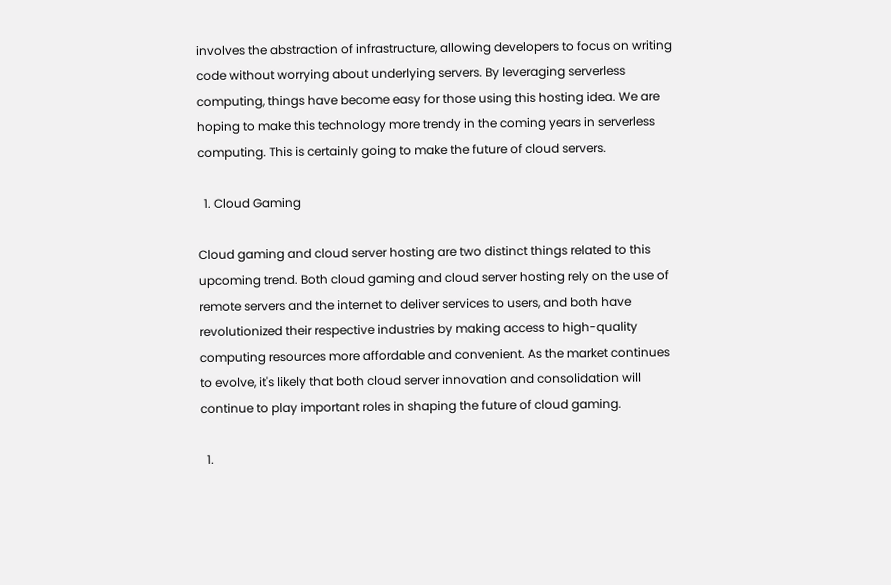involves the abstraction of infrastructure, allowing developers to focus on writing code without worrying about underlying servers. By leveraging serverless computing, things have become easy for those using this hosting idea. We are hoping to make this technology more trendy in the coming years in serverless computing. This is certainly going to make the future of cloud servers.

  1. Cloud Gaming

Cloud gaming and cloud server hosting are two distinct things related to this upcoming trend. Both cloud gaming and cloud server hosting rely on the use of remote servers and the internet to deliver services to users, and both have revolutionized their respective industries by making access to high-quality computing resources more affordable and convenient. As the market continues to evolve, it's likely that both cloud server innovation and consolidation will continue to play important roles in shaping the future of cloud gaming.

  1.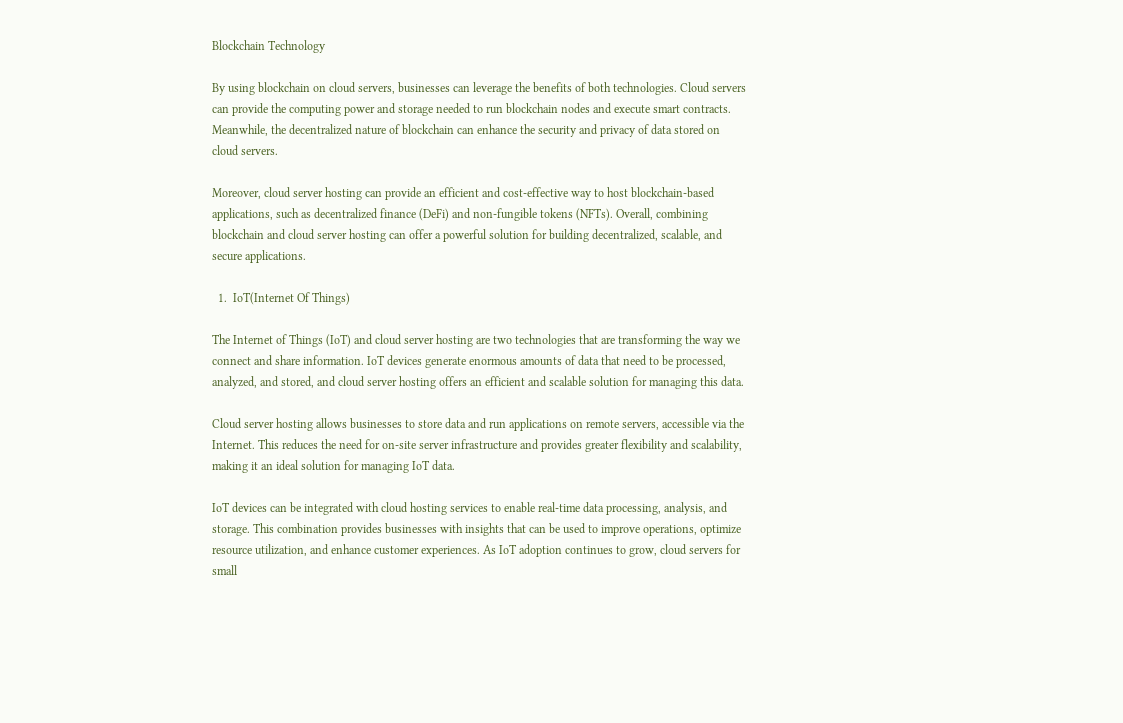Blockchain Technology

By using blockchain on cloud servers, businesses can leverage the benefits of both technologies. Cloud servers can provide the computing power and storage needed to run blockchain nodes and execute smart contracts. Meanwhile, the decentralized nature of blockchain can enhance the security and privacy of data stored on cloud servers.

Moreover, cloud server hosting can provide an efficient and cost-effective way to host blockchain-based applications, such as decentralized finance (DeFi) and non-fungible tokens (NFTs). Overall, combining blockchain and cloud server hosting can offer a powerful solution for building decentralized, scalable, and secure applications.

  1.  IoT(Internet Of Things)

The Internet of Things (IoT) and cloud server hosting are two technologies that are transforming the way we connect and share information. IoT devices generate enormous amounts of data that need to be processed, analyzed, and stored, and cloud server hosting offers an efficient and scalable solution for managing this data.

Cloud server hosting allows businesses to store data and run applications on remote servers, accessible via the Internet. This reduces the need for on-site server infrastructure and provides greater flexibility and scalability, making it an ideal solution for managing IoT data.

IoT devices can be integrated with cloud hosting services to enable real-time data processing, analysis, and storage. This combination provides businesses with insights that can be used to improve operations, optimize resource utilization, and enhance customer experiences. As IoT adoption continues to grow, cloud servers for small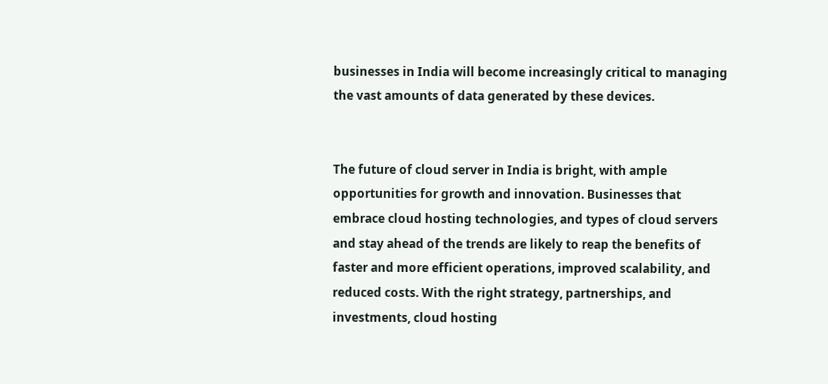businesses in India will become increasingly critical to managing the vast amounts of data generated by these devices.


The future of cloud server in India is bright, with ample opportunities for growth and innovation. Businesses that embrace cloud hosting technologies, and types of cloud servers and stay ahead of the trends are likely to reap the benefits of faster and more efficient operations, improved scalability, and reduced costs. With the right strategy, partnerships, and investments, cloud hosting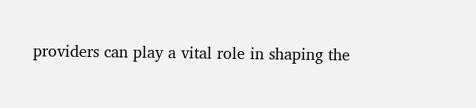providers can play a vital role in shaping the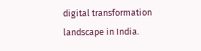digital transformation landscape in India.